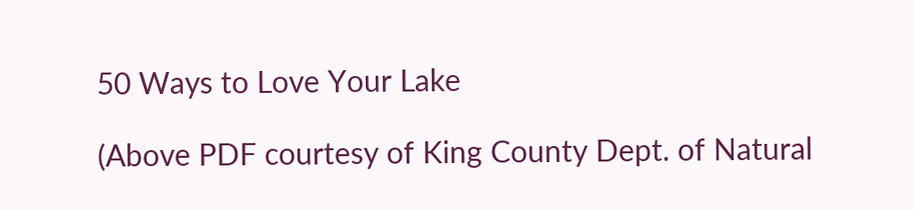50 Ways to Love Your Lake

(Above PDF courtesy of King County Dept. of Natural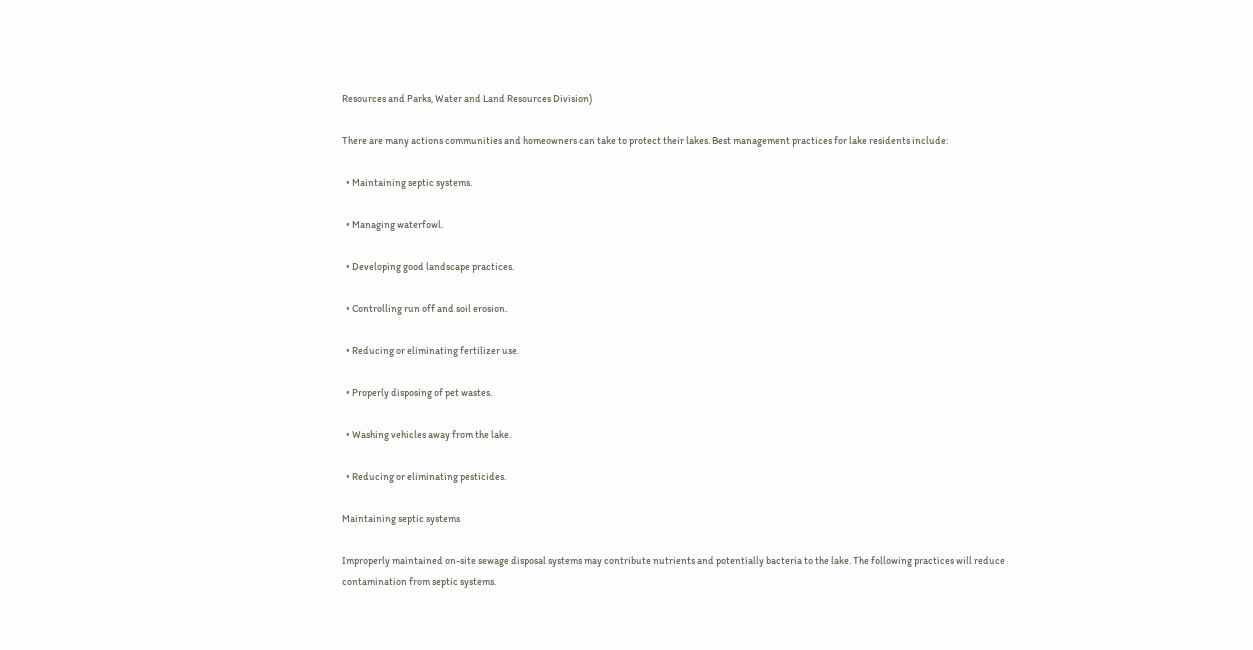Resources and Parks, Water and Land Resources Division)

There are many actions communities and homeowners can take to protect their lakes. Best management practices for lake residents include:

  • Maintaining septic systems.

  • Managing waterfowl.

  • Developing good landscape practices.

  • Controlling run off and soil erosion.

  • Reducing or eliminating fertilizer use.

  • Properly disposing of pet wastes.

  • Washing vehicles away from the lake.

  • Reducing or eliminating pesticides.

Maintaining septic systems

Improperly maintained on-site sewage disposal systems may contribute nutrients and potentially bacteria to the lake. The following practices will reduce contamination from septic systems.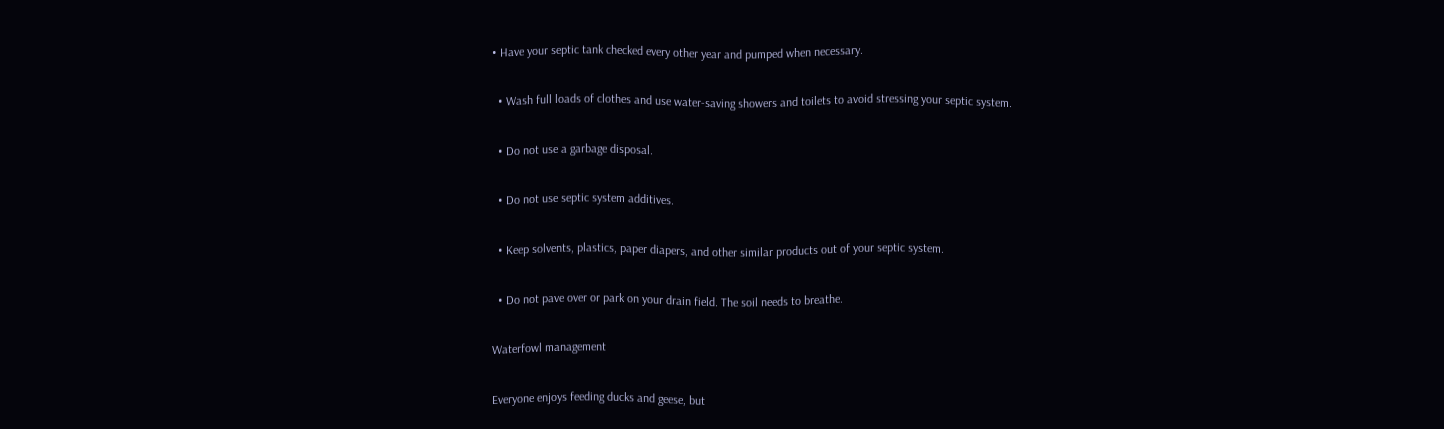• Have your septic tank checked every other year and pumped when necessary.

  • Wash full loads of clothes and use water-saving showers and toilets to avoid stressing your septic system.

  • Do not use a garbage disposal.

  • Do not use septic system additives.

  • Keep solvents, plastics, paper diapers, and other similar products out of your septic system.

  • Do not pave over or park on your drain field. The soil needs to breathe.

Waterfowl management

Everyone enjoys feeding ducks and geese, but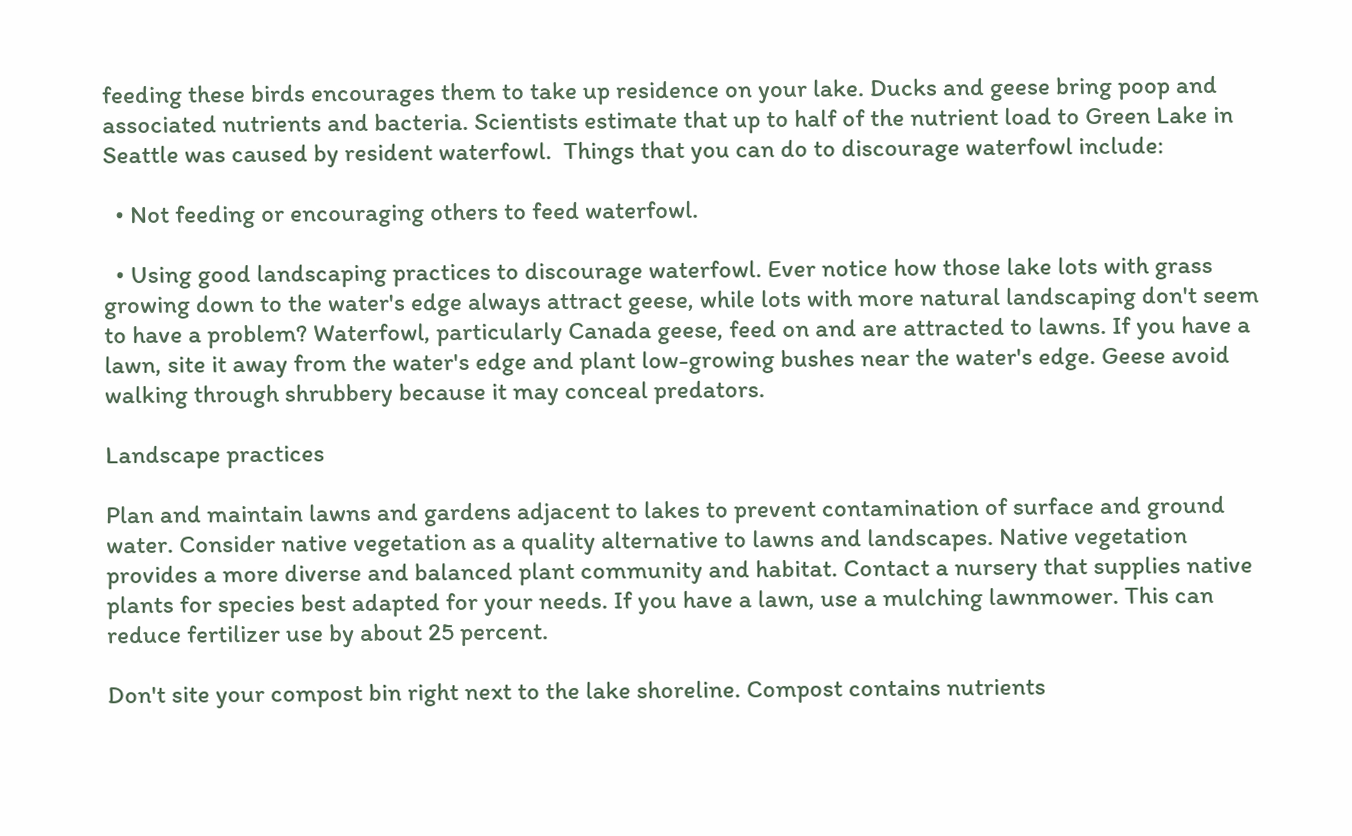feeding these birds encourages them to take up residence on your lake. Ducks and geese bring poop and associated nutrients and bacteria. Scientists estimate that up to half of the nutrient load to Green Lake in Seattle was caused by resident waterfowl.  Things that you can do to discourage waterfowl include:

  • Not feeding or encouraging others to feed waterfowl.

  • Using good landscaping practices to discourage waterfowl. Ever notice how those lake lots with grass growing down to the water's edge always attract geese, while lots with more natural landscaping don't seem to have a problem? Waterfowl, particularly Canada geese, feed on and are attracted to lawns. If you have a lawn, site it away from the water's edge and plant low-growing bushes near the water's edge. Geese avoid walking through shrubbery because it may conceal predators.

Landscape practices

Plan and maintain lawns and gardens adjacent to lakes to prevent contamination of surface and ground water. Consider native vegetation as a quality alternative to lawns and landscapes. Native vegetation provides a more diverse and balanced plant community and habitat. Contact a nursery that supplies native plants for species best adapted for your needs. If you have a lawn, use a mulching lawnmower. This can reduce fertilizer use by about 25 percent.

Don't site your compost bin right next to the lake shoreline. Compost contains nutrients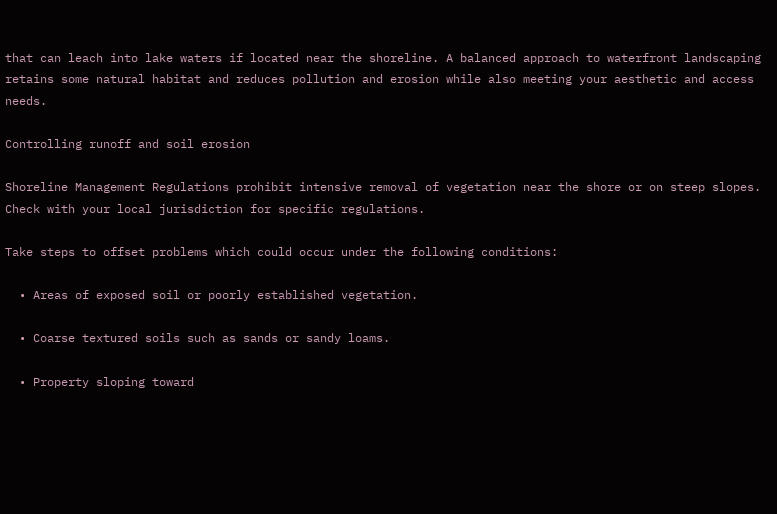that can leach into lake waters if located near the shoreline. A balanced approach to waterfront landscaping retains some natural habitat and reduces pollution and erosion while also meeting your aesthetic and access needs.

Controlling runoff and soil erosion

Shoreline Management Regulations prohibit intensive removal of vegetation near the shore or on steep slopes. Check with your local jurisdiction for specific regulations.

Take steps to offset problems which could occur under the following conditions:

  • Areas of exposed soil or poorly established vegetation.

  • Coarse textured soils such as sands or sandy loams.

  • Property sloping toward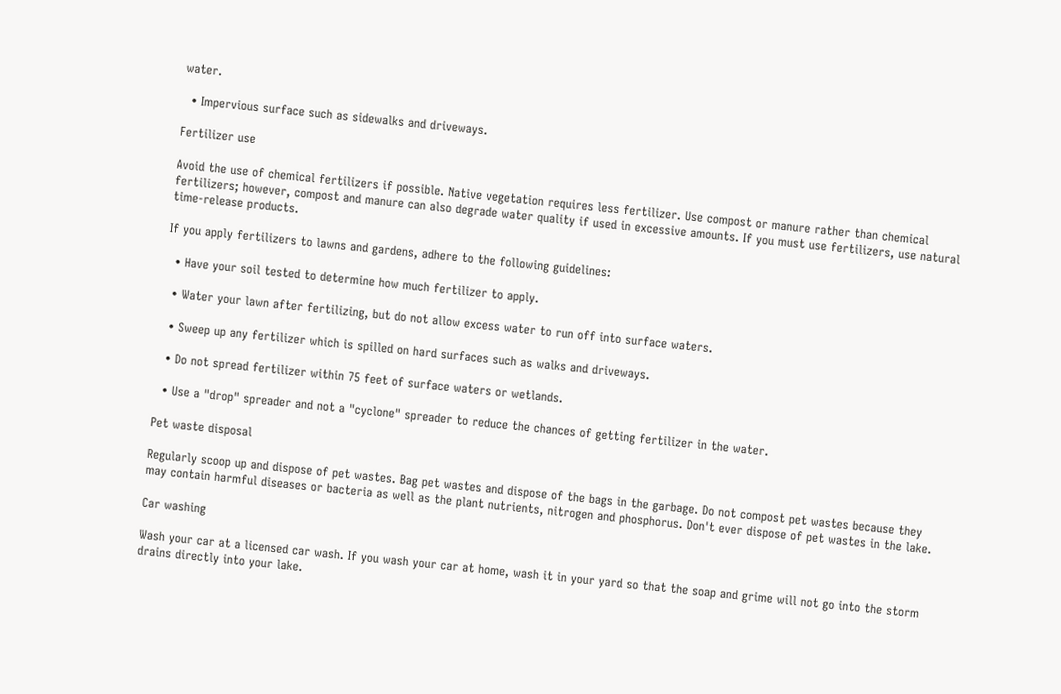water.

  • Impervious surface such as sidewalks and driveways.

Fertilizer use

Avoid the use of chemical fertilizers if possible. Native vegetation requires less fertilizer. Use compost or manure rather than chemical fertilizers; however, compost and manure can also degrade water quality if used in excessive amounts. If you must use fertilizers, use natural time-release products.

If you apply fertilizers to lawns and gardens, adhere to the following guidelines:

  • Have your soil tested to determine how much fertilizer to apply.

  • Water your lawn after fertilizing, but do not allow excess water to run off into surface waters.

  • Sweep up any fertilizer which is spilled on hard surfaces such as walks and driveways.

  • Do not spread fertilizer within 75 feet of surface waters or wetlands.

  • Use a "drop" spreader and not a "cyclone" spreader to reduce the chances of getting fertilizer in the water.

Pet waste disposal

Regularly scoop up and dispose of pet wastes. Bag pet wastes and dispose of the bags in the garbage. Do not compost pet wastes because they may contain harmful diseases or bacteria as well as the plant nutrients, nitrogen and phosphorus. Don't ever dispose of pet wastes in the lake.

Car washing

Wash your car at a licensed car wash. If you wash your car at home, wash it in your yard so that the soap and grime will not go into the storm drains directly into your lake.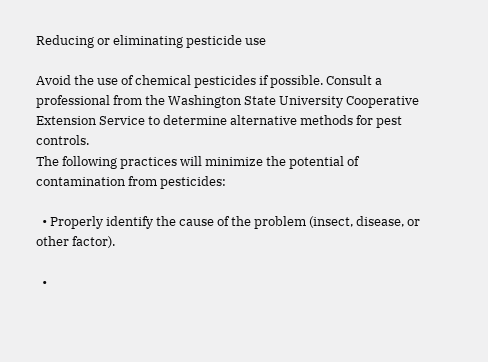Reducing or eliminating pesticide use

Avoid the use of chemical pesticides if possible. Consult a professional from the Washington State University Cooperative Extension Service to determine alternative methods for pest controls.
The following practices will minimize the potential of contamination from pesticides:

  • Properly identify the cause of the problem (insect, disease, or other factor).

  •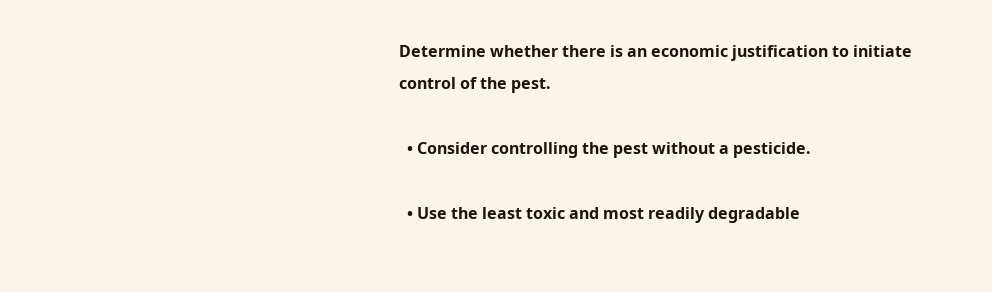Determine whether there is an economic justification to initiate control of the pest.

  • Consider controlling the pest without a pesticide.

  • Use the least toxic and most readily degradable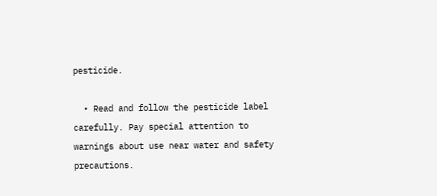pesticide.

  • Read and follow the pesticide label carefully. Pay special attention to warnings about use near water and safety precautions.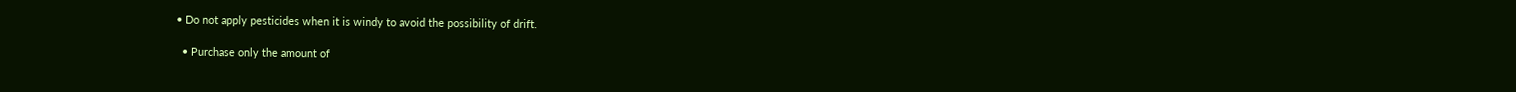• Do not apply pesticides when it is windy to avoid the possibility of drift.

  • Purchase only the amount of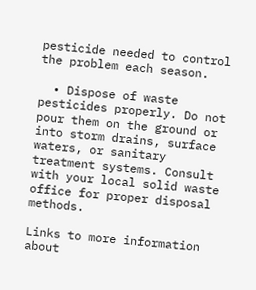pesticide needed to control the problem each season.

  • Dispose of waste pesticides properly. Do not pour them on the ground or into storm drains, surface waters, or sanitary treatment systems. Consult with your local solid waste office for proper disposal methods.

Links to more information about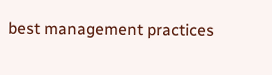best management practices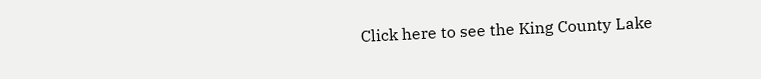Click here to see the King County Lake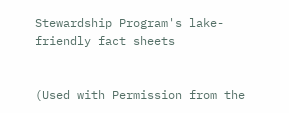Stewardship Program's lake-friendly fact sheets


(Used with Permission from the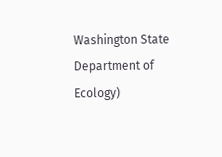Washington State Department of Ecology)